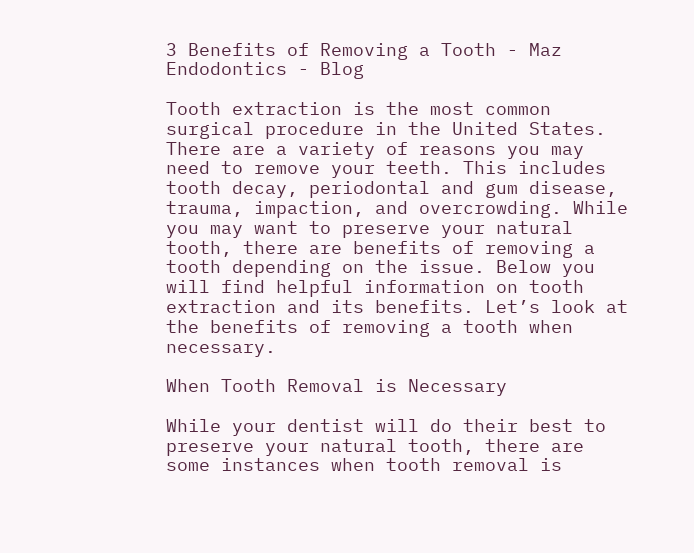3 Benefits of Removing a Tooth - Maz Endodontics - Blog

Tooth extraction is the most common surgical procedure in the United States. There are a variety of reasons you may need to remove your teeth. This includes tooth decay, periodontal and gum disease, trauma, impaction, and overcrowding. While you may want to preserve your natural tooth, there are benefits of removing a tooth depending on the issue. Below you will find helpful information on tooth extraction and its benefits. Let’s look at the benefits of removing a tooth when necessary.

When Tooth Removal is Necessary

While your dentist will do their best to preserve your natural tooth, there are some instances when tooth removal is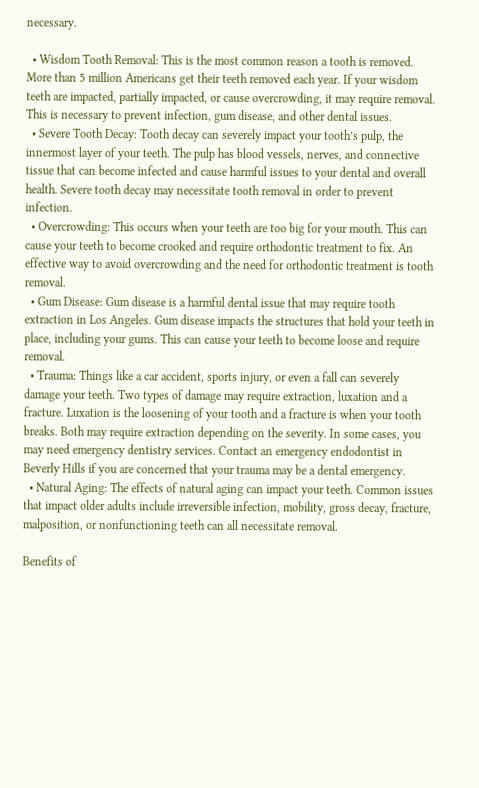necessary.

  • Wisdom Tooth Removal: This is the most common reason a tooth is removed. More than 5 million Americans get their teeth removed each year. If your wisdom teeth are impacted, partially impacted, or cause overcrowding, it may require removal. This is necessary to prevent infection, gum disease, and other dental issues.
  • Severe Tooth Decay: Tooth decay can severely impact your tooth’s pulp, the innermost layer of your teeth. The pulp has blood vessels, nerves, and connective tissue that can become infected and cause harmful issues to your dental and overall health. Severe tooth decay may necessitate tooth removal in order to prevent infection.
  • Overcrowding: This occurs when your teeth are too big for your mouth. This can cause your teeth to become crooked and require orthodontic treatment to fix. An effective way to avoid overcrowding and the need for orthodontic treatment is tooth removal.
  • Gum Disease: Gum disease is a harmful dental issue that may require tooth extraction in Los Angeles. Gum disease impacts the structures that hold your teeth in place, including your gums. This can cause your teeth to become loose and require removal.
  • Trauma: Things like a car accident, sports injury, or even a fall can severely damage your teeth. Two types of damage may require extraction, luxation and a fracture. Luxation is the loosening of your tooth and a fracture is when your tooth breaks. Both may require extraction depending on the severity. In some cases, you may need emergency dentistry services. Contact an emergency endodontist in Beverly Hills if you are concerned that your trauma may be a dental emergency.
  • Natural Aging: The effects of natural aging can impact your teeth. Common issues that impact older adults include irreversible infection, mobility, gross decay, fracture, malposition, or nonfunctioning teeth can all necessitate removal.

Benefits of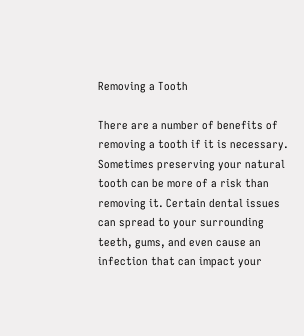Removing a Tooth

There are a number of benefits of removing a tooth if it is necessary. Sometimes preserving your natural tooth can be more of a risk than removing it. Certain dental issues can spread to your surrounding teeth, gums, and even cause an infection that can impact your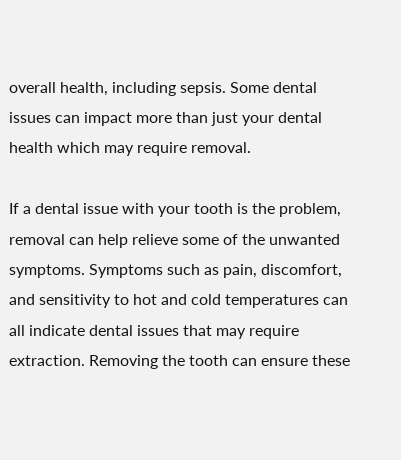overall health, including sepsis. Some dental issues can impact more than just your dental health which may require removal.

If a dental issue with your tooth is the problem, removal can help relieve some of the unwanted symptoms. Symptoms such as pain, discomfort, and sensitivity to hot and cold temperatures can all indicate dental issues that may require extraction. Removing the tooth can ensure these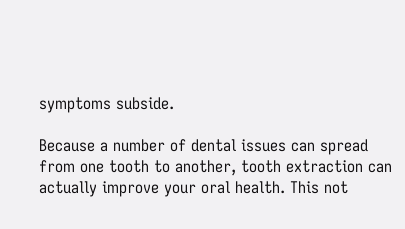symptoms subside.

Because a number of dental issues can spread from one tooth to another, tooth extraction can actually improve your oral health. This not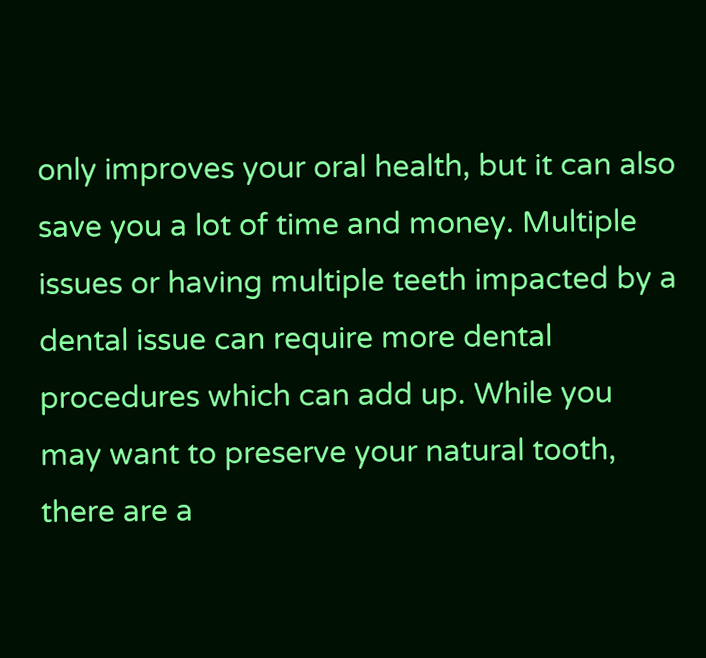only improves your oral health, but it can also save you a lot of time and money. Multiple issues or having multiple teeth impacted by a dental issue can require more dental procedures which can add up. While you may want to preserve your natural tooth, there are a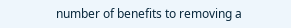number of benefits to removing a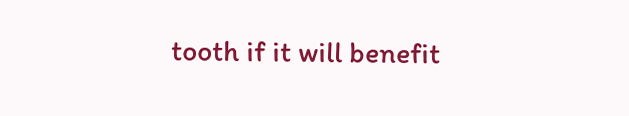tooth if it will benefit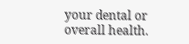your dental or overall health.